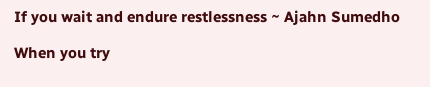If you wait and endure restlessness ~ Ajahn Sumedho

When you try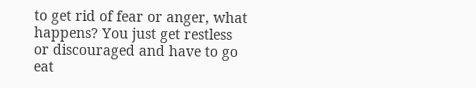to get rid of fear or anger, what happens? You just get restless or discouraged and have to go eat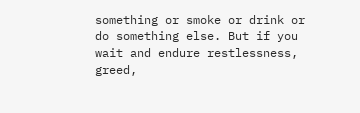something or smoke or drink or do something else. But if you wait and endure restlessness, greed,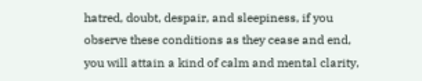hatred, doubt, despair, and sleepiness, if you observe these conditions as they cease and end, you will attain a kind of calm and mental clarity,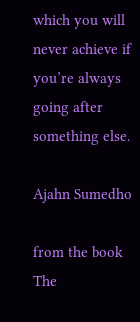which you will never achieve if you’re always going after something else.

Ajahn Sumedho

from the book The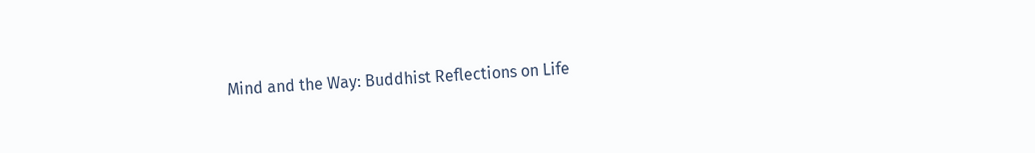Mind and the Way: Buddhist Reflections on Life